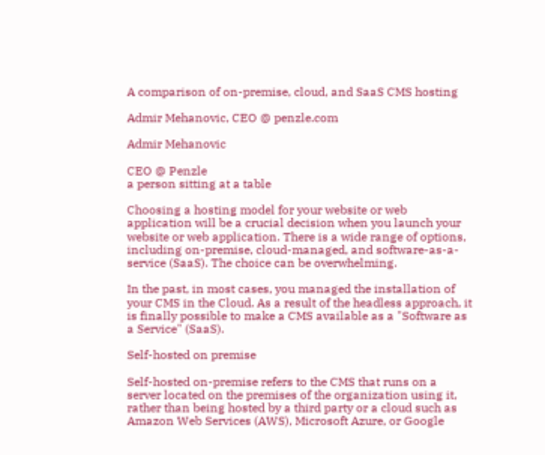A comparison of on-premise, cloud, and SaaS CMS hosting

Admir Mehanovic, CEO @ penzle.com

Admir Mehanovic

CEO @ Penzle
a person sitting at a table

Choosing a hosting model for your website or web application will be a crucial decision when you launch your website or web application. There is a wide range of options, including on-premise, cloud-managed, and software-as-a-service (SaaS). The choice can be overwhelming.

In the past, in most cases, you managed the installation of your CMS in the Cloud. As a result of the headless approach, it is finally possible to make a CMS available as a "Software as a Service" (SaaS).

Self-hosted on premise

Self-hosted on-premise refers to the CMS that runs on a server located on the premises of the organization using it, rather than being hosted by a third party or a cloud such as Amazon Web Services (AWS), Microsoft Azure, or Google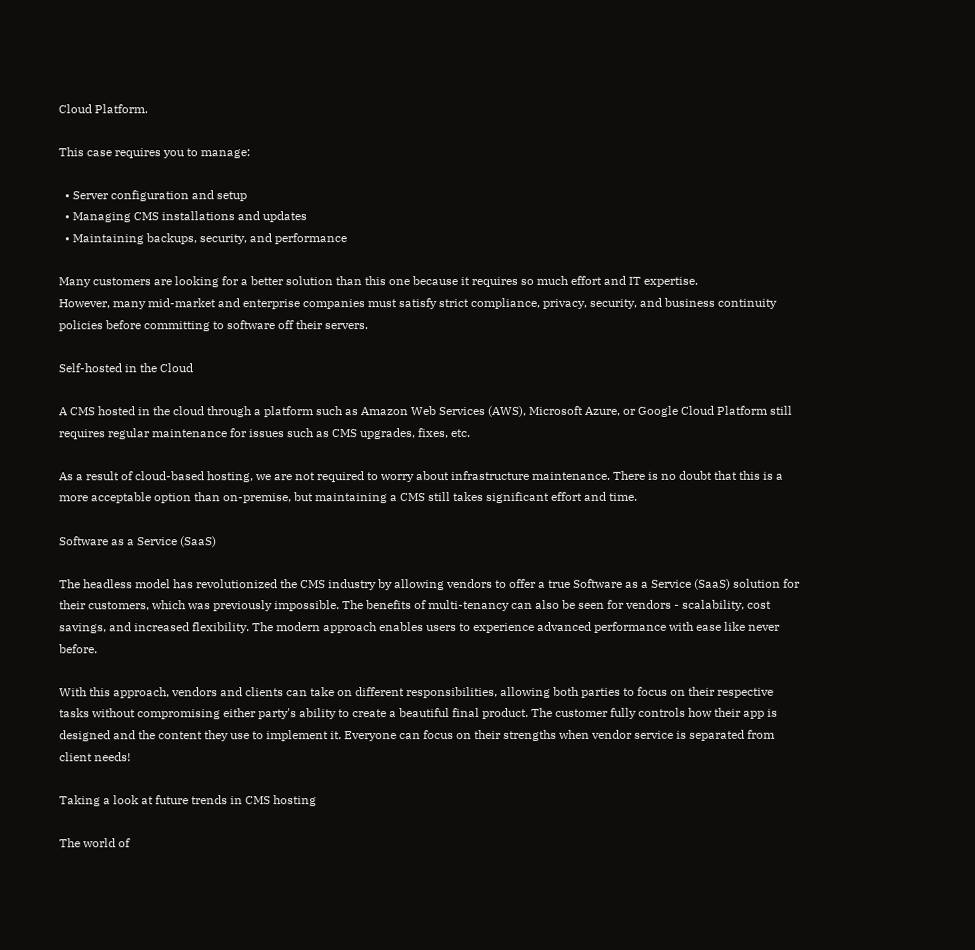Cloud Platform.

This case requires you to manage:

  • Server configuration and setup
  • Managing CMS installations and updates
  • Maintaining backups, security, and performance

Many customers are looking for a better solution than this one because it requires so much effort and IT expertise.
However, many mid-market and enterprise companies must satisfy strict compliance, privacy, security, and business continuity policies before committing to software off their servers.

Self-hosted in the Cloud

A CMS hosted in the cloud through a platform such as Amazon Web Services (AWS), Microsoft Azure, or Google Cloud Platform still requires regular maintenance for issues such as CMS upgrades, fixes, etc.

As a result of cloud-based hosting, we are not required to worry about infrastructure maintenance. There is no doubt that this is a more acceptable option than on-premise, but maintaining a CMS still takes significant effort and time.

Software as a Service (SaaS)

The headless model has revolutionized the CMS industry by allowing vendors to offer a true Software as a Service (SaaS) solution for their customers, which was previously impossible. The benefits of multi-tenancy can also be seen for vendors - scalability, cost savings, and increased flexibility. The modern approach enables users to experience advanced performance with ease like never before.

With this approach, vendors and clients can take on different responsibilities, allowing both parties to focus on their respective tasks without compromising either party's ability to create a beautiful final product. The customer fully controls how their app is designed and the content they use to implement it. Everyone can focus on their strengths when vendor service is separated from client needs!

Taking a look at future trends in CMS hosting

The world of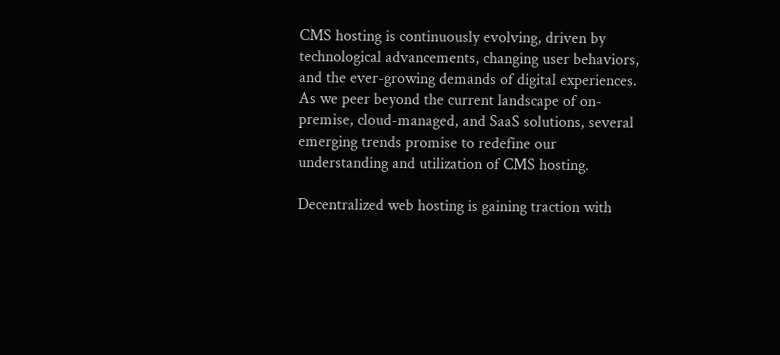CMS hosting is continuously evolving, driven by technological advancements, changing user behaviors, and the ever-growing demands of digital experiences. As we peer beyond the current landscape of on-premise, cloud-managed, and SaaS solutions, several emerging trends promise to redefine our understanding and utilization of CMS hosting.

Decentralized web hosting is gaining traction with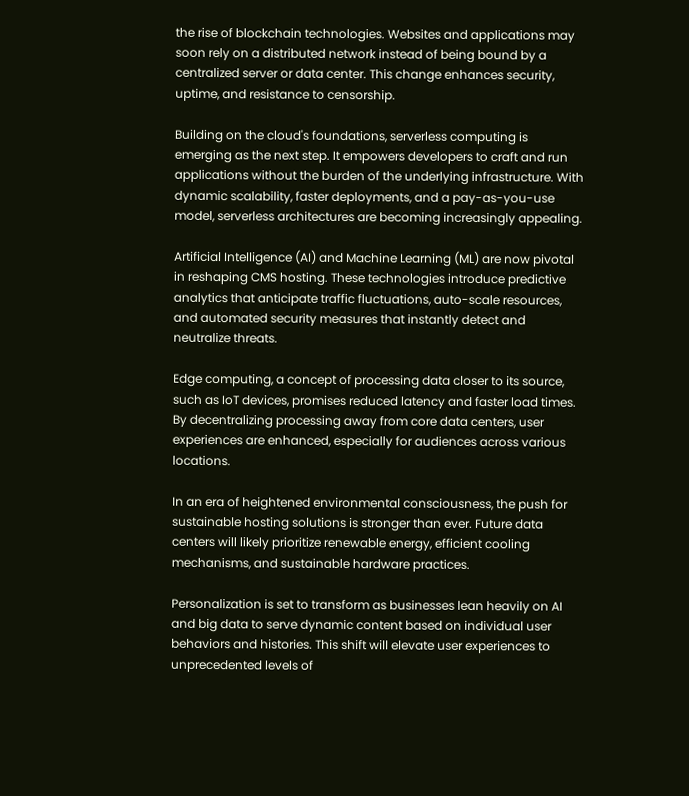the rise of blockchain technologies. Websites and applications may soon rely on a distributed network instead of being bound by a centralized server or data center. This change enhances security, uptime, and resistance to censorship.

Building on the cloud's foundations, serverless computing is emerging as the next step. It empowers developers to craft and run applications without the burden of the underlying infrastructure. With dynamic scalability, faster deployments, and a pay-as-you-use model, serverless architectures are becoming increasingly appealing.

Artificial Intelligence (AI) and Machine Learning (ML) are now pivotal in reshaping CMS hosting. These technologies introduce predictive analytics that anticipate traffic fluctuations, auto-scale resources, and automated security measures that instantly detect and neutralize threats.

Edge computing, a concept of processing data closer to its source, such as IoT devices, promises reduced latency and faster load times. By decentralizing processing away from core data centers, user experiences are enhanced, especially for audiences across various locations.

In an era of heightened environmental consciousness, the push for sustainable hosting solutions is stronger than ever. Future data centers will likely prioritize renewable energy, efficient cooling mechanisms, and sustainable hardware practices.

Personalization is set to transform as businesses lean heavily on AI and big data to serve dynamic content based on individual user behaviors and histories. This shift will elevate user experiences to unprecedented levels of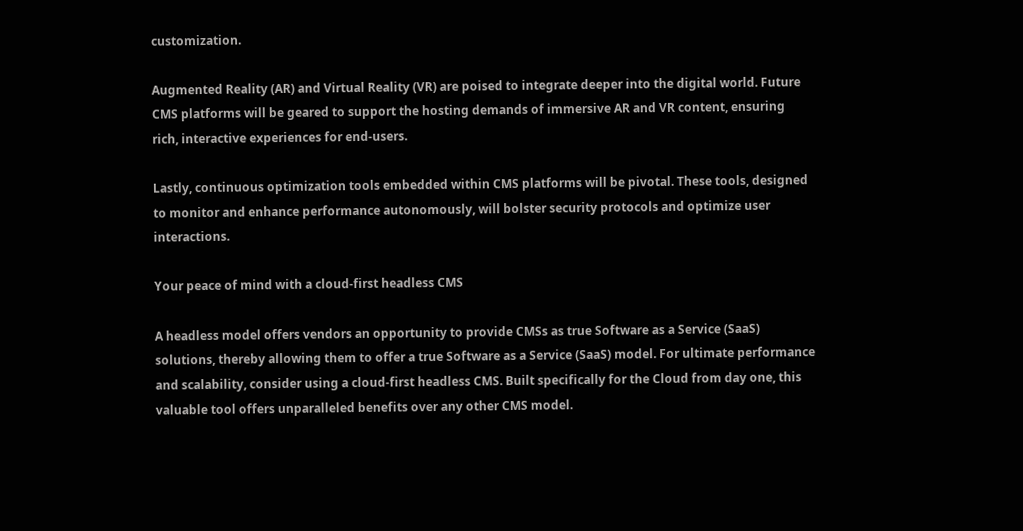customization.

Augmented Reality (AR) and Virtual Reality (VR) are poised to integrate deeper into the digital world. Future CMS platforms will be geared to support the hosting demands of immersive AR and VR content, ensuring rich, interactive experiences for end-users.

Lastly, continuous optimization tools embedded within CMS platforms will be pivotal. These tools, designed to monitor and enhance performance autonomously, will bolster security protocols and optimize user interactions.

Your peace of mind with a cloud-first headless CMS

A headless model offers vendors an opportunity to provide CMSs as true Software as a Service (SaaS) solutions, thereby allowing them to offer a true Software as a Service (SaaS) model. For ultimate performance and scalability, consider using a cloud-first headless CMS. Built specifically for the Cloud from day one, this valuable tool offers unparalleled benefits over any other CMS model.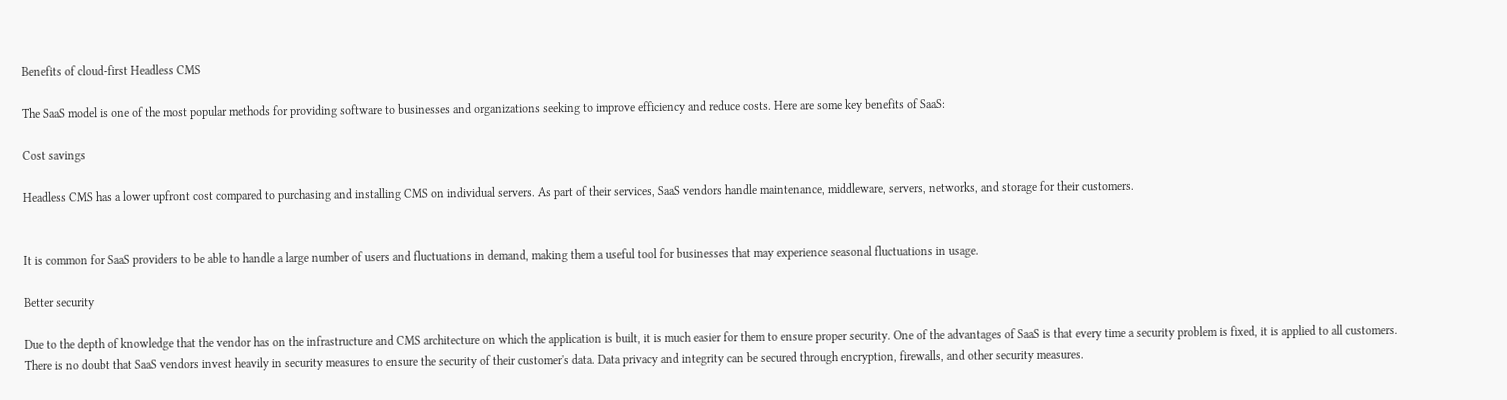Benefits of cloud-first Headless CMS

The SaaS model is one of the most popular methods for providing software to businesses and organizations seeking to improve efficiency and reduce costs. Here are some key benefits of SaaS:

Cost savings

Headless CMS has a lower upfront cost compared to purchasing and installing CMS on individual servers. As part of their services, SaaS vendors handle maintenance, middleware, servers, networks, and storage for their customers.


It is common for SaaS providers to be able to handle a large number of users and fluctuations in demand, making them a useful tool for businesses that may experience seasonal fluctuations in usage.

Better security

Due to the depth of knowledge that the vendor has on the infrastructure and CMS architecture on which the application is built, it is much easier for them to ensure proper security. One of the advantages of SaaS is that every time a security problem is fixed, it is applied to all customers. There is no doubt that SaaS vendors invest heavily in security measures to ensure the security of their customer's data. Data privacy and integrity can be secured through encryption, firewalls, and other security measures.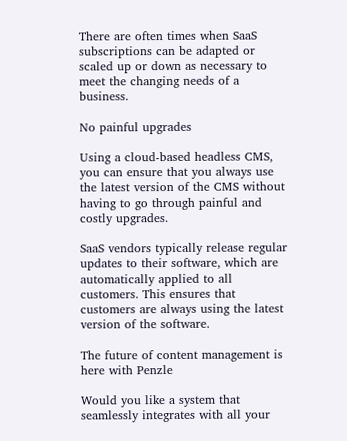There are often times when SaaS subscriptions can be adapted or scaled up or down as necessary to meet the changing needs of a business.

No painful upgrades

Using a cloud-based headless CMS, you can ensure that you always use the latest version of the CMS without having to go through painful and costly upgrades.

SaaS vendors typically release regular updates to their software, which are automatically applied to all customers. This ensures that customers are always using the latest version of the software.

The future of content management is here with Penzle

Would you like a system that seamlessly integrates with all your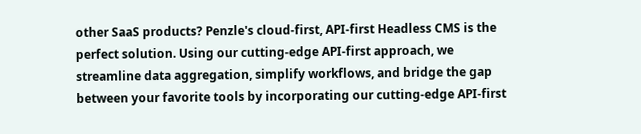other SaaS products? Penzle's cloud-first, API-first Headless CMS is the perfect solution. Using our cutting-edge API-first approach, we streamline data aggregation, simplify workflows, and bridge the gap between your favorite tools by incorporating our cutting-edge API-first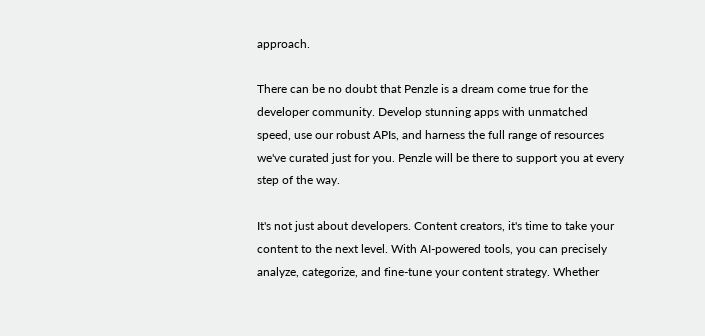approach.

There can be no doubt that Penzle is a dream come true for the developer community. Develop stunning apps with unmatched speed, use our robust APIs, and harness the full range of resources we've curated just for you. Penzle will be there to support you at every step of the way.

It's not just about developers. Content creators, it's time to take your content to the next level. With AI-powered tools, you can precisely analyze, categorize, and fine-tune your content strategy. Whether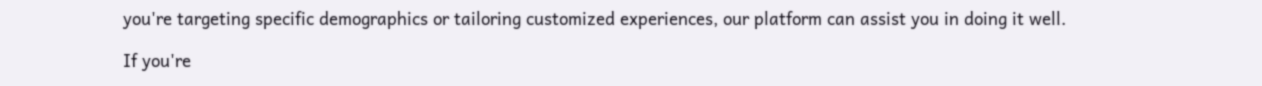you're targeting specific demographics or tailoring customized experiences, our platform can assist you in doing it well.

If you're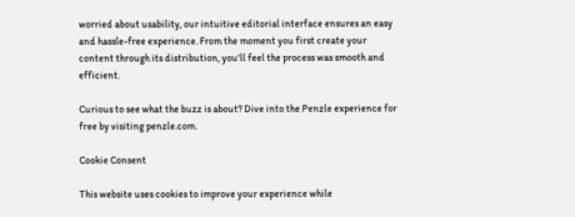worried about usability, our intuitive editorial interface ensures an easy and hassle-free experience. From the moment you first create your content through its distribution, you'll feel the process was smooth and efficient.

Curious to see what the buzz is about? Dive into the Penzle experience for free by visiting penzle.com.

Cookie Consent

This website uses cookies to improve your experience while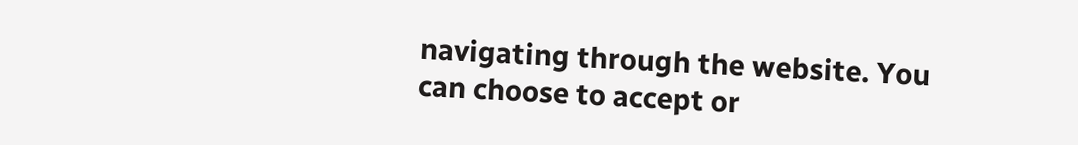navigating through the website. You can choose to accept or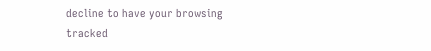decline to have your browsing tracked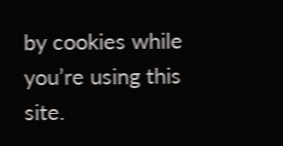by cookies while you’re using this site.